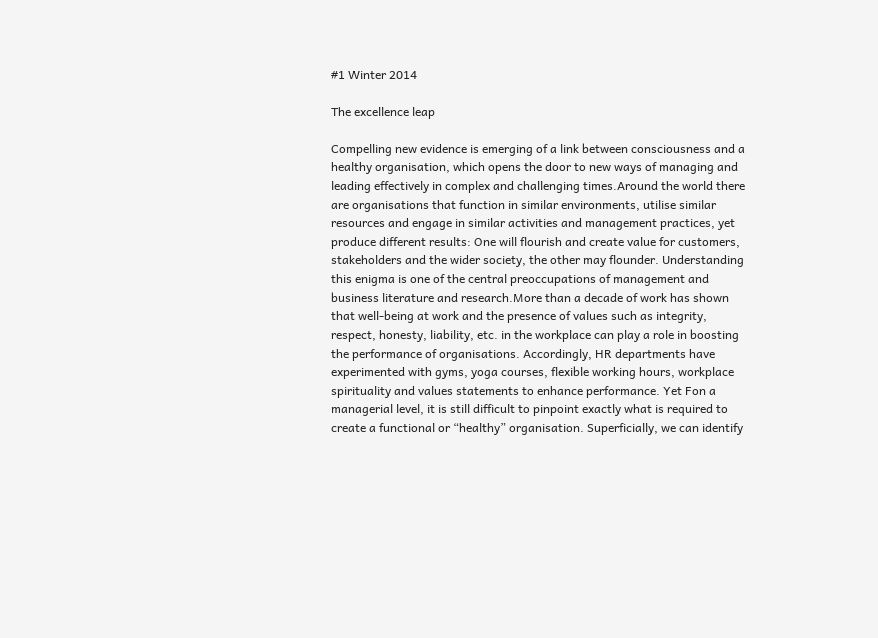#1 Winter 2014

The excellence leap

Compelling new evidence is emerging of a link between consciousness and a healthy organisation, which opens the door to new ways of managing and leading effectively in complex and challenging times.Around the world there are organisations that function in similar environments, utilise similar resources and engage in similar activities and management practices, yet produce different results: One will flourish and create value for customers, stakeholders and the wider society, the other may flounder. Understanding this enigma is one of the central preoccupations of management and business literature and research.More than a decade of work has shown that well-being at work and the presence of values such as integrity, respect, honesty, liability, etc. in the workplace can play a role in boosting the performance of organisations. Accordingly, HR departments have experimented with gyms, yoga courses, flexible working hours, workplace spirituality and values statements to enhance performance. Yet Fon a managerial level, it is still difficult to pinpoint exactly what is required to create a functional or “healthy” organisation. Superficially, we can identify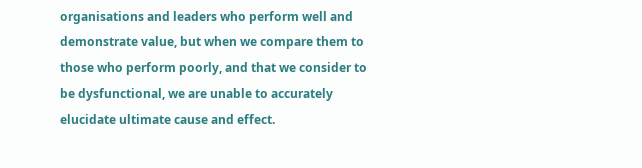organisations and leaders who perform well and demonstrate value, but when we compare them to those who perform poorly, and that we consider to be dysfunctional, we are unable to accurately elucidate ultimate cause and effect.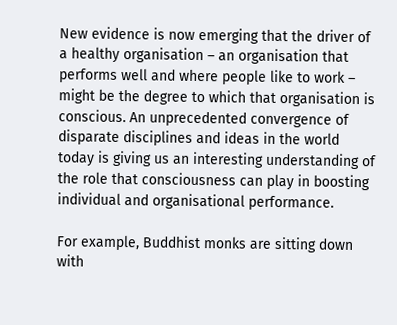New evidence is now emerging that the driver of a healthy organisation – an organisation that performs well and where people like to work – might be the degree to which that organisation is conscious. An unprecedented convergence of disparate disciplines and ideas in the world today is giving us an interesting understanding of the role that consciousness can play in boosting individual and organisational performance.

For example, Buddhist monks are sitting down with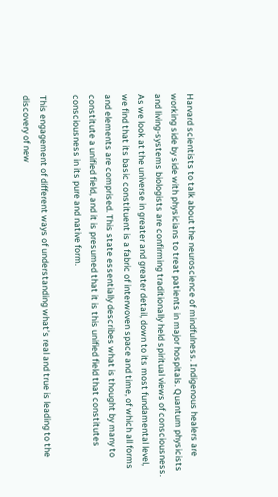Harvard scientists to talk about the neuroscience of mindfulness. Indigenous healers are working side by side with physicians to treat patients in major hospitals. Quantum physicists and living-systems biologists are confirming traditionally held spiritual views of consciousness. As we look at the universe in greater and greater detail, down to its most fundamental level, we find that its basic constituent is a fabric of interwoven space and time, of which all forms and elements are comprised. This state essentially describes what is thought by many to constitute a unified field, and it is presumed that it is this unified field that constitutes consciousness in its pure and native form.

This engagement of different ways of understanding what’s real and true is leading to the discovery of new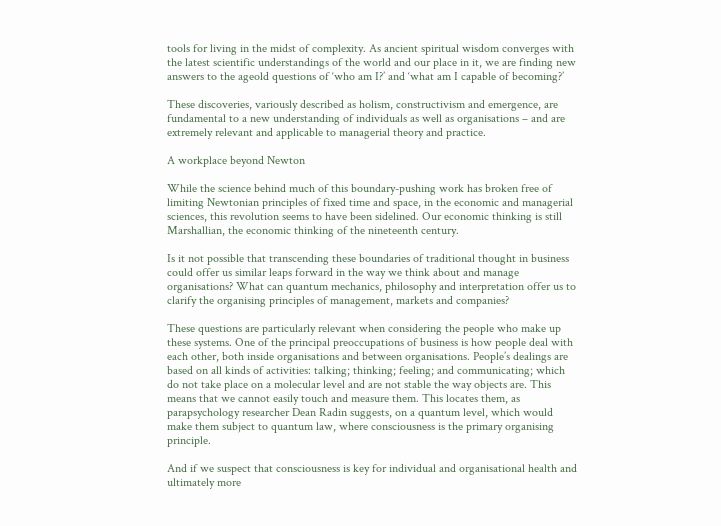tools for living in the midst of complexity. As ancient spiritual wisdom converges with the latest scientific understandings of the world and our place in it, we are finding new answers to the ageold questions of ‘who am I?’ and ‘what am I capable of becoming?’

These discoveries, variously described as holism, constructivism and emergence, are fundamental to a new understanding of individuals as well as organisations – and are extremely relevant and applicable to managerial theory and practice.

A workplace beyond Newton

While the science behind much of this boundary-pushing work has broken free of limiting Newtonian principles of fixed time and space, in the economic and managerial sciences, this revolution seems to have been sidelined. Our economic thinking is still Marshallian, the economic thinking of the nineteenth century.

Is it not possible that transcending these boundaries of traditional thought in business could offer us similar leaps forward in the way we think about and manage organisations? What can quantum mechanics, philosophy and interpretation offer us to clarify the organising principles of management, markets and companies?

These questions are particularly relevant when considering the people who make up these systems. One of the principal preoccupations of business is how people deal with each other, both inside organisations and between organisations. People’s dealings are based on all kinds of activities: talking; thinking; feeling; and communicating; which do not take place on a molecular level and are not stable the way objects are. This means that we cannot easily touch and measure them. This locates them, as parapsychology researcher Dean Radin suggests, on a quantum level, which would make them subject to quantum law, where consciousness is the primary organising principle.

And if we suspect that consciousness is key for individual and organisational health and ultimately more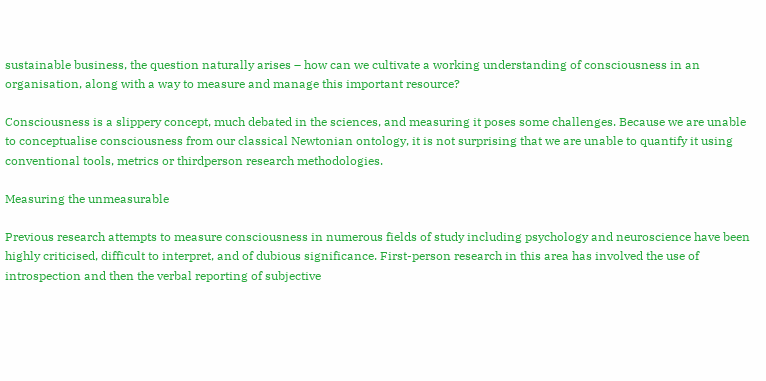sustainable business, the question naturally arises – how can we cultivate a working understanding of consciousness in an organisation, along with a way to measure and manage this important resource?

Consciousness is a slippery concept, much debated in the sciences, and measuring it poses some challenges. Because we are unable to conceptualise consciousness from our classical Newtonian ontology, it is not surprising that we are unable to quantify it using conventional tools, metrics or thirdperson research methodologies.

Measuring the unmeasurable

Previous research attempts to measure consciousness in numerous fields of study including psychology and neuroscience have been highly criticised, difficult to interpret, and of dubious significance. First-person research in this area has involved the use of introspection and then the verbal reporting of subjective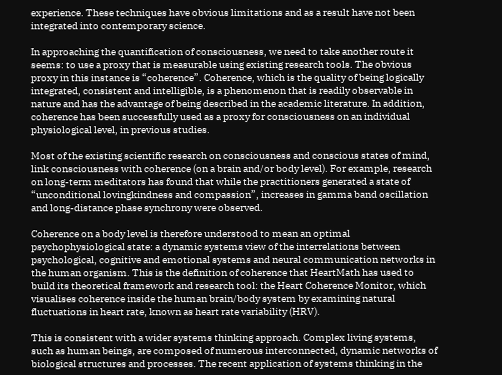experience. These techniques have obvious limitations and as a result have not been integrated into contemporary science.

In approaching the quantification of consciousness, we need to take another route it seems: to use a proxy that is measurable using existing research tools. The obvious proxy in this instance is “coherence”. Coherence, which is the quality of being logically integrated, consistent and intelligible, is a phenomenon that is readily observable in nature and has the advantage of being described in the academic literature. In addition, coherence has been successfully used as a proxy for consciousness on an individual physiological level, in previous studies.

Most of the existing scientific research on consciousness and conscious states of mind, link consciousness with coherence (on a brain and/or body level). For example, research on long-term meditators has found that while the practitioners generated a state of “unconditional lovingkindness and compassion”, increases in gamma band oscillation and long-distance phase synchrony were observed.

Coherence on a body level is therefore understood to mean an optimal psychophysiological state: a dynamic systems view of the interrelations between psychological, cognitive and emotional systems and neural communication networks in the human organism. This is the definition of coherence that HeartMath has used to build its theoretical framework and research tool: the Heart Coherence Monitor, which visualises coherence inside the human brain/body system by examining natural fluctuations in heart rate, known as heart rate variability (HRV).

This is consistent with a wider systems thinking approach. Complex living systems, such as human beings, are composed of numerous interconnected, dynamic networks of biological structures and processes. The recent application of systems thinking in the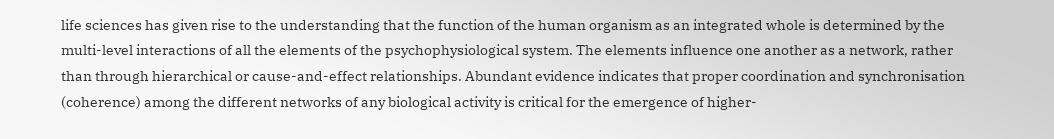life sciences has given rise to the understanding that the function of the human organism as an integrated whole is determined by the multi-level interactions of all the elements of the psychophysiological system. The elements influence one another as a network, rather than through hierarchical or cause-and-effect relationships. Abundant evidence indicates that proper coordination and synchronisation (coherence) among the different networks of any biological activity is critical for the emergence of higher-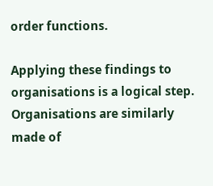order functions.

Applying these findings to organisations is a logical step. Organisations are similarly made of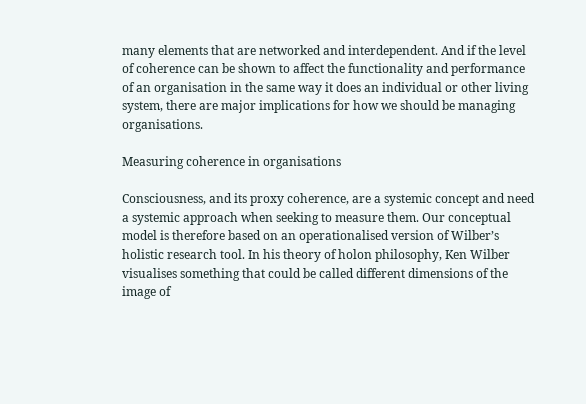many elements that are networked and interdependent. And if the level of coherence can be shown to affect the functionality and performance of an organisation in the same way it does an individual or other living system, there are major implications for how we should be managing organisations.

Measuring coherence in organisations

Consciousness, and its proxy coherence, are a systemic concept and need a systemic approach when seeking to measure them. Our conceptual model is therefore based on an operationalised version of Wilber’s holistic research tool. In his theory of holon philosophy, Ken Wilber visualises something that could be called different dimensions of the image of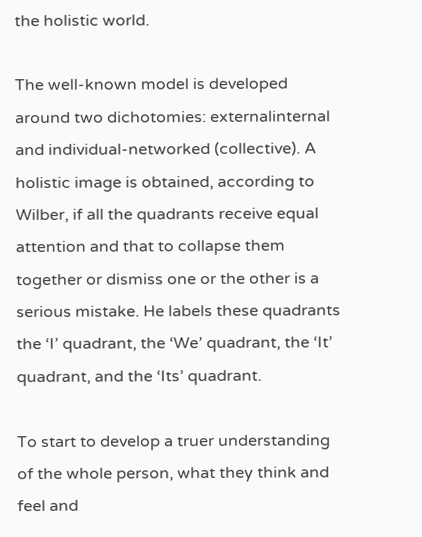the holistic world.

The well-known model is developed around two dichotomies: externalinternal and individual-networked (collective). A holistic image is obtained, according to Wilber, if all the quadrants receive equal attention and that to collapse them together or dismiss one or the other is a serious mistake. He labels these quadrants the ‘I’ quadrant, the ‘We’ quadrant, the ‘It’ quadrant, and the ‘Its’ quadrant.

To start to develop a truer understanding of the whole person, what they think and feel and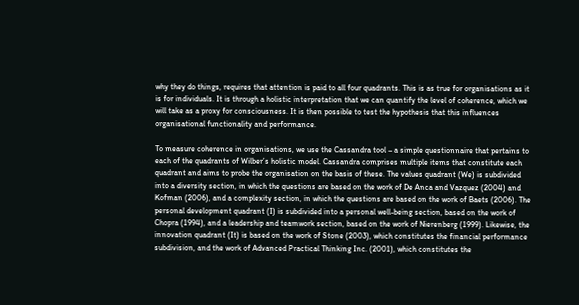why they do things, requires that attention is paid to all four quadrants. This is as true for organisations as it is for individuals. It is through a holistic interpretation that we can quantify the level of coherence, which we will take as a proxy for consciousness. It is then possible to test the hypothesis that this influences organisational functionality and performance.

To measure coherence in organisations, we use the Cassandra tool – a simple questionnaire that pertains to each of the quadrants of Wilber’s holistic model. Cassandra comprises multiple items that constitute each quadrant and aims to probe the organisation on the basis of these. The values quadrant (We) is subdivided into a diversity section, in which the questions are based on the work of De Anca and Vazquez (2004) and Kofman (2006), and a complexity section, in which the questions are based on the work of Baets (2006). The personal development quadrant (I) is subdivided into a personal well-being section, based on the work of Chopra (1994), and a leadership and teamwork section, based on the work of Nierenberg (1999). Likewise, the innovation quadrant (It) is based on the work of Stone (2003), which constitutes the financial performance subdivision, and the work of Advanced Practical Thinking Inc. (2001), which constitutes the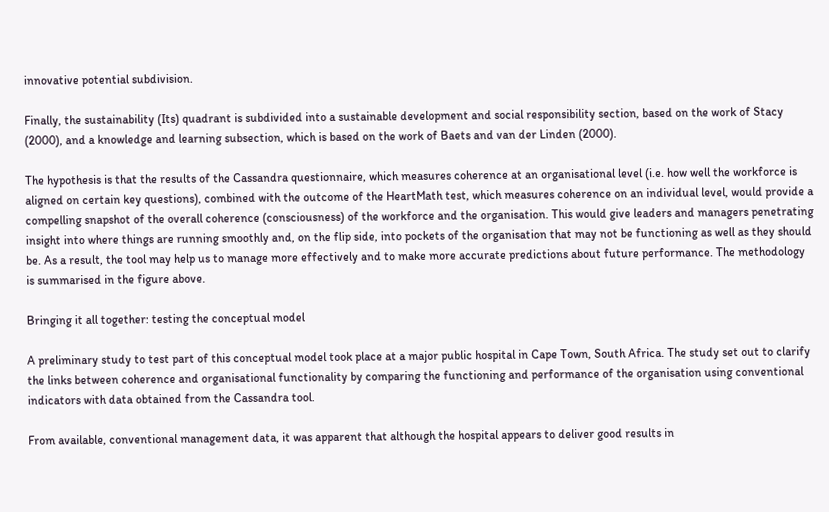innovative potential subdivision.

Finally, the sustainability (Its) quadrant is subdivided into a sustainable development and social responsibility section, based on the work of Stacy (2000), and a knowledge and learning subsection, which is based on the work of Baets and van der Linden (2000).

The hypothesis is that the results of the Cassandra questionnaire, which measures coherence at an organisational level (i.e. how well the workforce is aligned on certain key questions), combined with the outcome of the HeartMath test, which measures coherence on an individual level, would provide a compelling snapshot of the overall coherence (consciousness) of the workforce and the organisation. This would give leaders and managers penetrating insight into where things are running smoothly and, on the flip side, into pockets of the organisation that may not be functioning as well as they should be. As a result, the tool may help us to manage more effectively and to make more accurate predictions about future performance. The methodology is summarised in the figure above.

Bringing it all together: testing the conceptual model

A preliminary study to test part of this conceptual model took place at a major public hospital in Cape Town, South Africa. The study set out to clarify the links between coherence and organisational functionality by comparing the functioning and performance of the organisation using conventional indicators with data obtained from the Cassandra tool.

From available, conventional management data, it was apparent that although the hospital appears to deliver good results in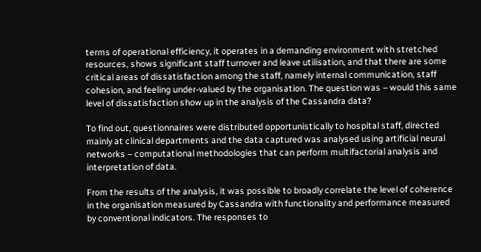terms of operational efficiency, it operates in a demanding environment with stretched resources, shows significant staff turnover and leave utilisation, and that there are some critical areas of dissatisfaction among the staff, namely internal communication, staff cohesion, and feeling under-valued by the organisation. The question was – would this same level of dissatisfaction show up in the analysis of the Cassandra data?

To find out, questionnaires were distributed opportunistically to hospital staff, directed mainly at clinical departments and the data captured was analysed using artificial neural networks – computational methodologies that can perform multifactorial analysis and interpretation of data.

From the results of the analysis, it was possible to broadly correlate the level of coherence in the organisation measured by Cassandra with functionality and performance measured by conventional indicators. The responses to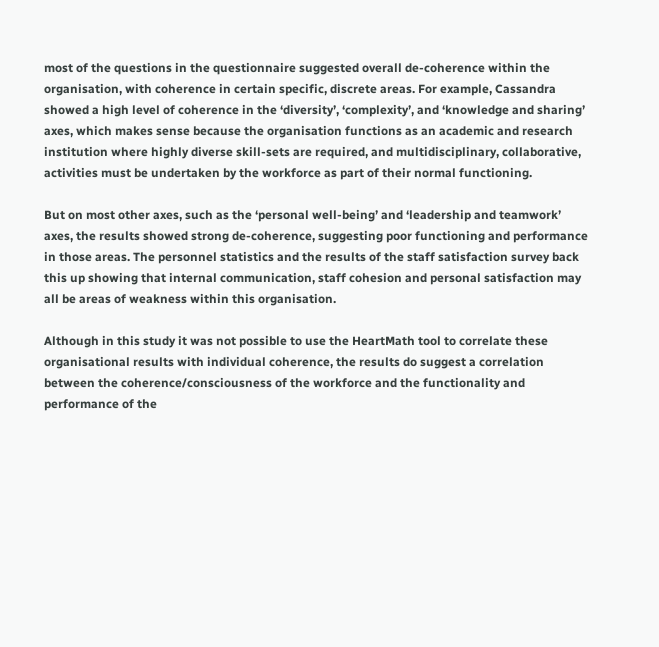most of the questions in the questionnaire suggested overall de-coherence within the organisation, with coherence in certain specific, discrete areas. For example, Cassandra showed a high level of coherence in the ‘diversity’, ‘complexity’, and ‘knowledge and sharing’ axes, which makes sense because the organisation functions as an academic and research institution where highly diverse skill-sets are required, and multidisciplinary, collaborative, activities must be undertaken by the workforce as part of their normal functioning.

But on most other axes, such as the ‘personal well-being’ and ‘leadership and teamwork’ axes, the results showed strong de-coherence, suggesting poor functioning and performance in those areas. The personnel statistics and the results of the staff satisfaction survey back this up showing that internal communication, staff cohesion and personal satisfaction may all be areas of weakness within this organisation.

Although in this study it was not possible to use the HeartMath tool to correlate these organisational results with individual coherence, the results do suggest a correlation between the coherence/consciousness of the workforce and the functionality and performance of the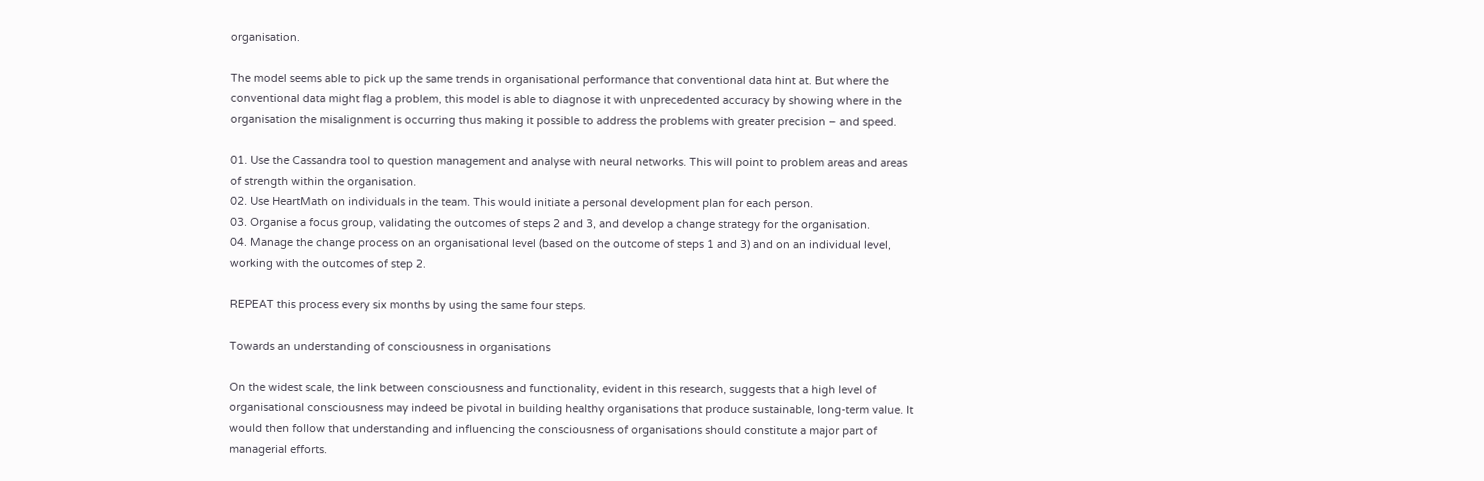organisation.

The model seems able to pick up the same trends in organisational performance that conventional data hint at. But where the conventional data might flag a problem, this model is able to diagnose it with unprecedented accuracy by showing where in the organisation the misalignment is occurring thus making it possible to address the problems with greater precision – and speed.

01. Use the Cassandra tool to question management and analyse with neural networks. This will point to problem areas and areas of strength within the organisation.
02. Use HeartMath on individuals in the team. This would initiate a personal development plan for each person.
03. Organise a focus group, validating the outcomes of steps 2 and 3, and develop a change strategy for the organisation.
04. Manage the change process on an organisational level (based on the outcome of steps 1 and 3) and on an individual level, working with the outcomes of step 2.

REPEAT this process every six months by using the same four steps.

Towards an understanding of consciousness in organisations

On the widest scale, the link between consciousness and functionality, evident in this research, suggests that a high level of organisational consciousness may indeed be pivotal in building healthy organisations that produce sustainable, long-term value. It would then follow that understanding and influencing the consciousness of organisations should constitute a major part of managerial efforts.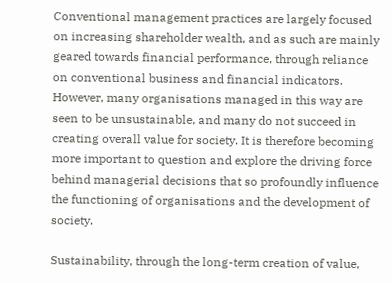Conventional management practices are largely focused on increasing shareholder wealth, and as such are mainly geared towards financial performance, through reliance on conventional business and financial indicators. However, many organisations managed in this way are seen to be unsustainable, and many do not succeed in creating overall value for society. It is therefore becoming more important to question and explore the driving force behind managerial decisions that so profoundly influence the functioning of organisations and the development of society.

Sustainability, through the long-term creation of value,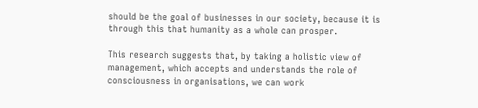should be the goal of businesses in our society, because it is through this that humanity as a whole can prosper.

This research suggests that, by taking a holistic view of management, which accepts and understands the role of consciousness in organisations, we can work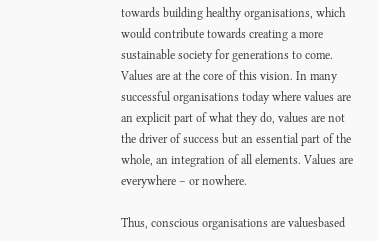towards building healthy organisations, which would contribute towards creating a more sustainable society for generations to come. Values are at the core of this vision. In many successful organisations today where values are an explicit part of what they do, values are not the driver of success but an essential part of the whole, an integration of all elements. Values are everywhere – or nowhere.

Thus, conscious organisations are valuesbased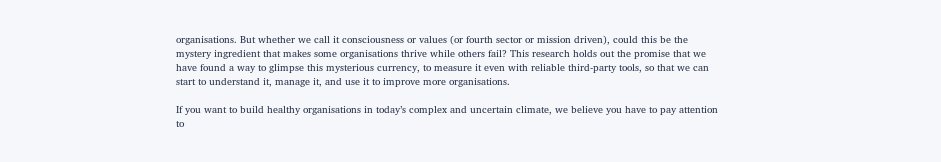organisations. But whether we call it consciousness or values (or fourth sector or mission driven), could this be the mystery ingredient that makes some organisations thrive while others fail? This research holds out the promise that we have found a way to glimpse this mysterious currency, to measure it even with reliable third-party tools, so that we can start to understand it, manage it, and use it to improve more organisations.

If you want to build healthy organisations in today’s complex and uncertain climate, we believe you have to pay attention to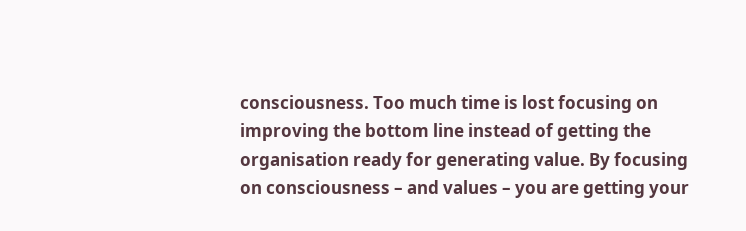consciousness. Too much time is lost focusing on improving the bottom line instead of getting the organisation ready for generating value. By focusing on consciousness – and values – you are getting your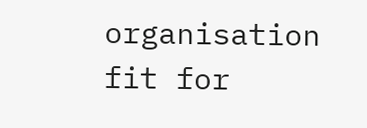organisation fit for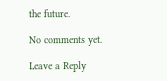the future.

No comments yet.

Leave a Reply